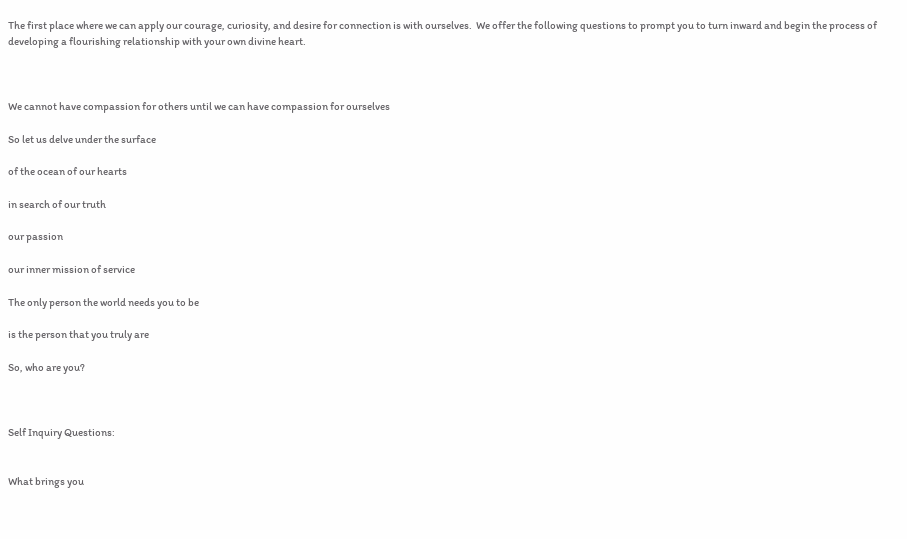The first place where we can apply our courage, curiosity, and desire for connection is with ourselves.  We offer the following questions to prompt you to turn inward and begin the process of developing a flourishing relationship with your own divine heart.



We cannot have compassion for others until we can have compassion for ourselves

So let us delve under the surface

of the ocean of our hearts

in search of our truth

our passion

our inner mission of service

The only person the world needs you to be

is the person that you truly are

So, who are you?



Self Inquiry Questions:


What brings you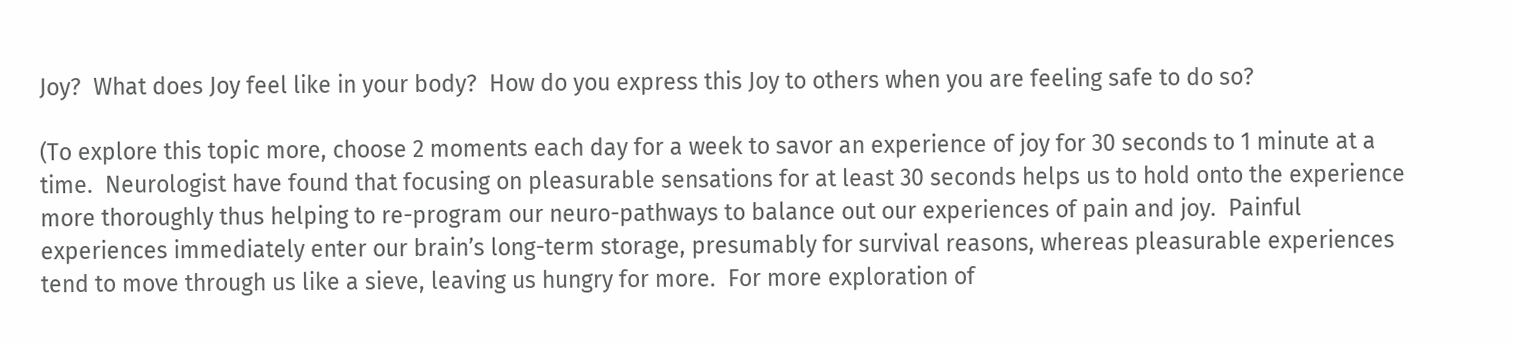Joy?  What does Joy feel like in your body?  How do you express this Joy to others when you are feeling safe to do so?

(To explore this topic more, choose 2 moments each day for a week to savor an experience of joy for 30 seconds to 1 minute at a time.  Neurologist have found that focusing on pleasurable sensations for at least 30 seconds helps us to hold onto the experience more thoroughly thus helping to re-program our neuro-pathways to balance out our experiences of pain and joy.  Painful experiences immediately enter our brain’s long-term storage, presumably for survival reasons, whereas pleasurable experiences tend to move through us like a sieve, leaving us hungry for more.  For more exploration of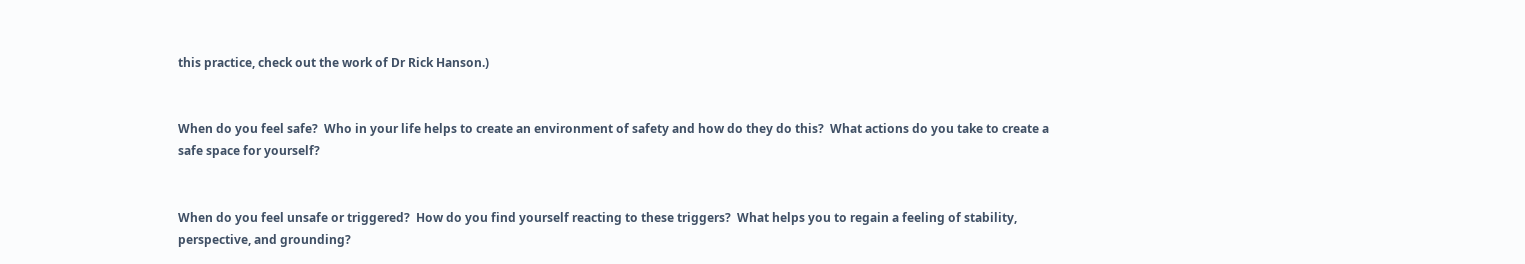this practice, check out the work of Dr Rick Hanson.)


When do you feel safe?  Who in your life helps to create an environment of safety and how do they do this?  What actions do you take to create a safe space for yourself?


When do you feel unsafe or triggered?  How do you find yourself reacting to these triggers?  What helps you to regain a feeling of stability, perspective, and grounding?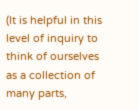(It is helpful in this level of inquiry to think of ourselves as a collection of many parts,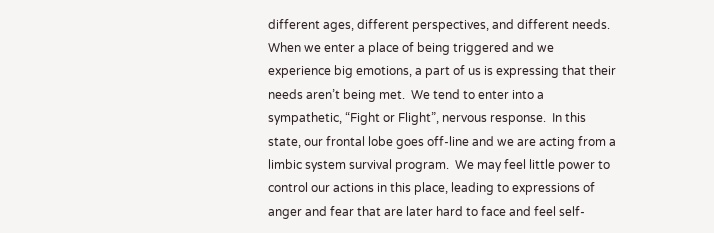different ages, different perspectives, and different needs.  When we enter a place of being triggered and we experience big emotions, a part of us is expressing that their needs aren’t being met.  We tend to enter into a sympathetic, “Fight or Flight”, nervous response.  In this state, our frontal lobe goes off-line and we are acting from a limbic system survival program.  We may feel little power to control our actions in this place, leading to expressions of anger and fear that are later hard to face and feel self-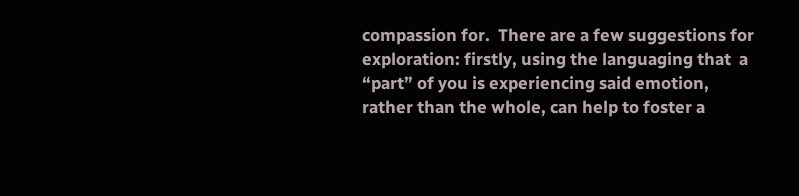compassion for.  There are a few suggestions for exploration: firstly, using the languaging that  a “part” of you is experiencing said emotion, rather than the whole, can help to foster a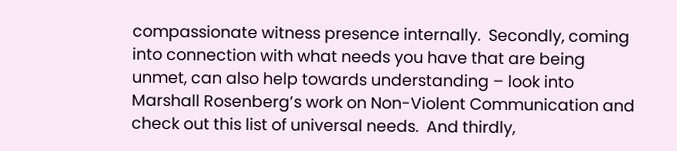compassionate witness presence internally.  Secondly, coming into connection with what needs you have that are being unmet, can also help towards understanding – look into Marshall Rosenberg’s work on Non-Violent Communication and check out this list of universal needs.  And thirdly,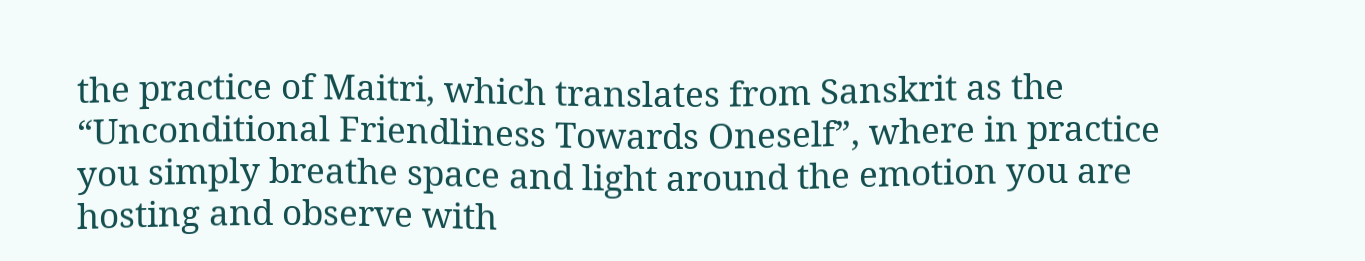the practice of Maitri, which translates from Sanskrit as the “Unconditional Friendliness Towards Oneself”, where in practice you simply breathe space and light around the emotion you are hosting and observe with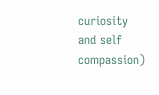curiosity and self compassion)